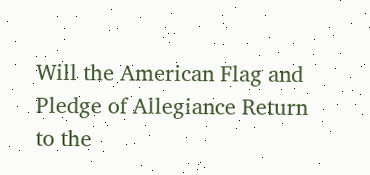Will the American Flag and Pledge of Allegiance Return to the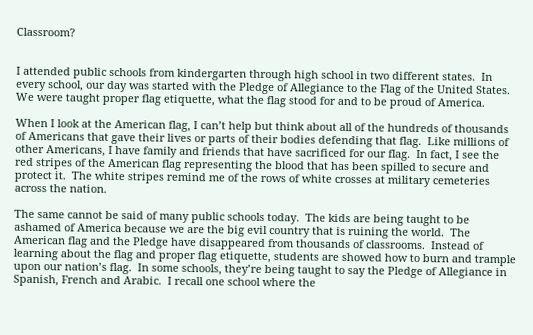Classroom?


I attended public schools from kindergarten through high school in two different states.  In every school, our day was started with the Pledge of Allegiance to the Flag of the United States.  We were taught proper flag etiquette, what the flag stood for and to be proud of America.

When I look at the American flag, I can’t help but think about all of the hundreds of thousands of Americans that gave their lives or parts of their bodies defending that flag.  Like millions of other Americans, I have family and friends that have sacrificed for our flag.  In fact, I see the red stripes of the American flag representing the blood that has been spilled to secure and protect it.  The white stripes remind me of the rows of white crosses at military cemeteries across the nation.

The same cannot be said of many public schools today.  The kids are being taught to be ashamed of America because we are the big evil country that is ruining the world.  The American flag and the Pledge have disappeared from thousands of classrooms.  Instead of learning about the flag and proper flag etiquette, students are showed how to burn and trample upon our nation’s flag.  In some schools, they’re being taught to say the Pledge of Allegiance in Spanish, French and Arabic.  I recall one school where the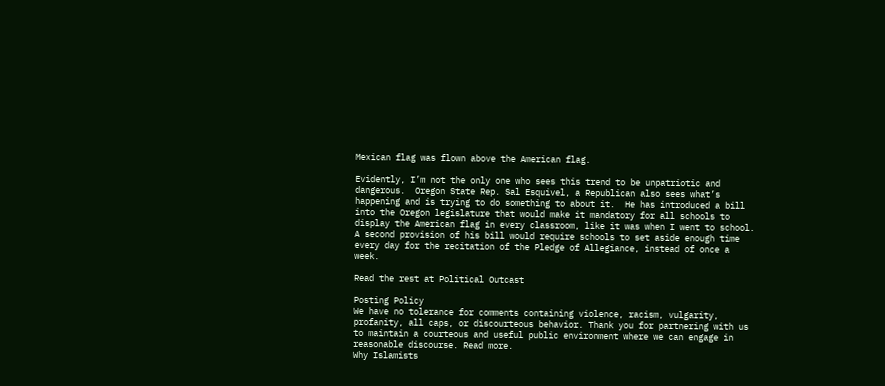Mexican flag was flown above the American flag.

Evidently, I’m not the only one who sees this trend to be unpatriotic and dangerous.  Oregon State Rep. Sal Esquivel, a Republican also sees what’s happening and is trying to do something to about it.  He has introduced a bill into the Oregon legislature that would make it mandatory for all schools to display the American flag in every classroom, like it was when I went to school.  A second provision of his bill would require schools to set aside enough time every day for the recitation of the Pledge of Allegiance, instead of once a week.

Read the rest at Political Outcast

Posting Policy
We have no tolerance for comments containing violence, racism, vulgarity, profanity, all caps, or discourteous behavior. Thank you for partnering with us to maintain a courteous and useful public environment where we can engage in reasonable discourse. Read more.
Why Islamists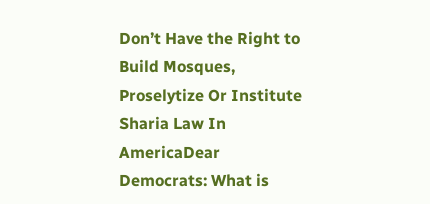Don’t Have the Right to Build Mosques, Proselytize Or Institute Sharia Law In AmericaDear Democrats: What is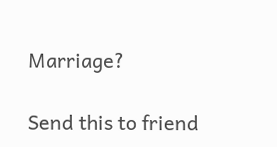Marriage?

Send this to friend